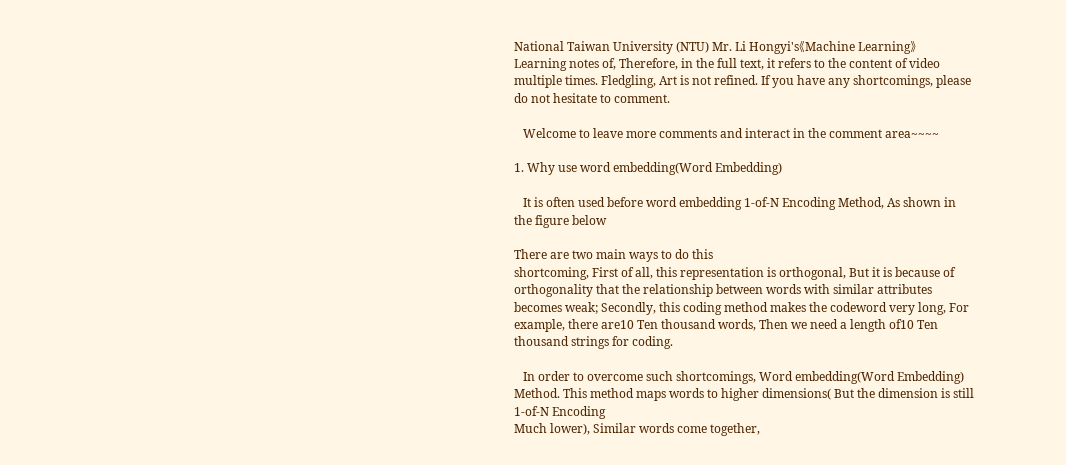National Taiwan University (NTU) Mr. Li Hongyi's《Machine Learning》
Learning notes of, Therefore, in the full text, it refers to the content of video multiple times. Fledgling, Art is not refined. If you have any shortcomings, please do not hesitate to comment.

   Welcome to leave more comments and interact in the comment area~~~~

1. Why use word embedding(Word Embedding)

   It is often used before word embedding 1-of-N Encoding Method, As shown in the figure below

There are two main ways to do this
shortcoming, First of all, this representation is orthogonal, But it is because of orthogonality that the relationship between words with similar attributes becomes weak; Secondly, this coding method makes the codeword very long, For example, there are10 Ten thousand words, Then we need a length of10 Ten thousand strings for coding.

   In order to overcome such shortcomings, Word embedding(Word Embedding) Method. This method maps words to higher dimensions( But the dimension is still 1-of-N Encoding
Much lower), Similar words come together,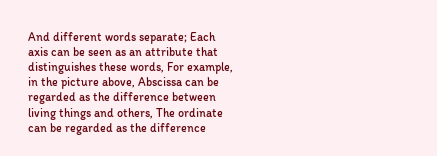And different words separate; Each axis can be seen as an attribute that distinguishes these words, For example, in the picture above, Abscissa can be regarded as the difference between living things and others, The ordinate can be regarded as the difference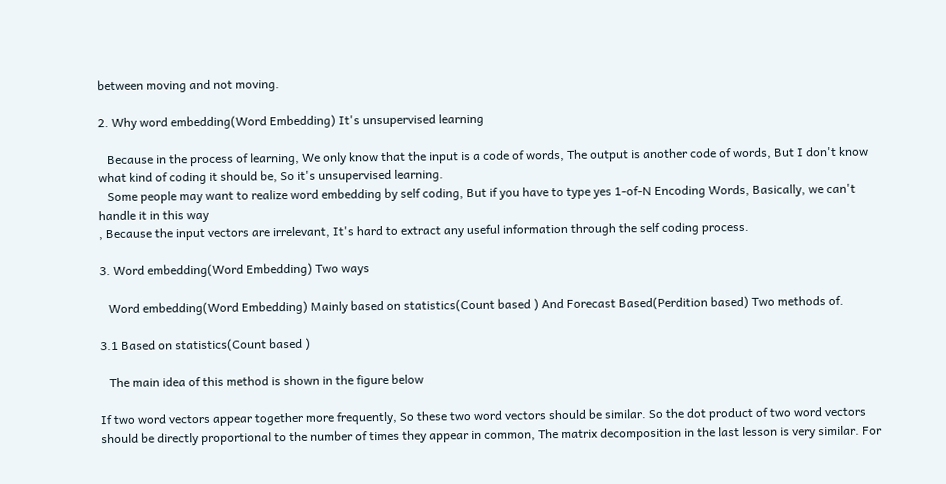between moving and not moving.

2. Why word embedding(Word Embedding) It's unsupervised learning

   Because in the process of learning, We only know that the input is a code of words, The output is another code of words, But I don't know what kind of coding it should be, So it's unsupervised learning.
   Some people may want to realize word embedding by self coding, But if you have to type yes 1-of-N Encoding Words, Basically, we can't handle it in this way
, Because the input vectors are irrelevant, It's hard to extract any useful information through the self coding process.

3. Word embedding(Word Embedding) Two ways

   Word embedding(Word Embedding) Mainly based on statistics(Count based ) And Forecast Based(Perdition based) Two methods of.

3.1 Based on statistics(Count based )

   The main idea of this method is shown in the figure below

If two word vectors appear together more frequently, So these two word vectors should be similar. So the dot product of two word vectors should be directly proportional to the number of times they appear in common, The matrix decomposition in the last lesson is very similar. For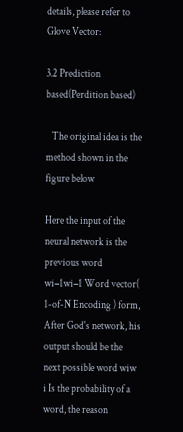details, please refer to
Glove Vector:

3.2 Prediction based(Perdition based)

   The original idea is the method shown in the figure below

Here the input of the neural network is the previous word wi−1wi−1 Word vector( 1-of-N Encoding ) form, After God's network, his output should be the next possible word wiw
i Is the probability of a word, the reason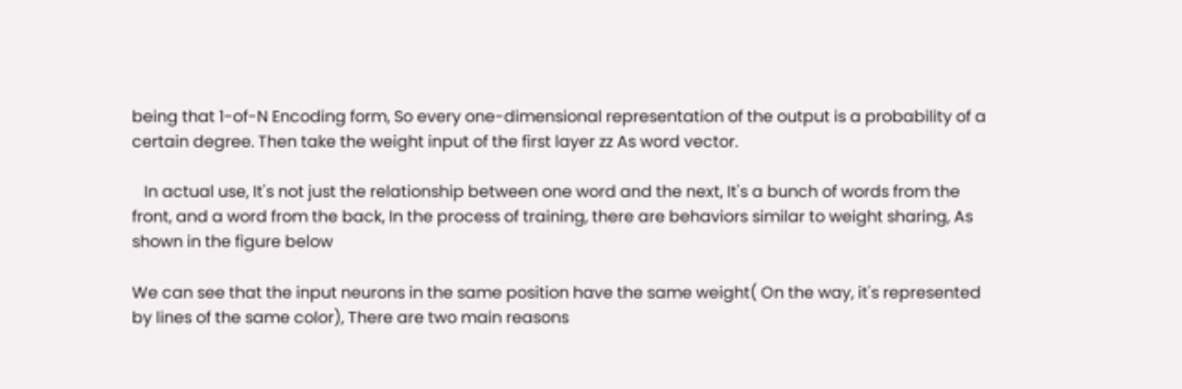being that 1-of-N Encoding form, So every one-dimensional representation of the output is a probability of a certain degree. Then take the weight input of the first layer zz As word vector.

   In actual use, It's not just the relationship between one word and the next, It's a bunch of words from the front, and a word from the back, In the process of training, there are behaviors similar to weight sharing, As shown in the figure below

We can see that the input neurons in the same position have the same weight( On the way, it's represented by lines of the same color), There are two main reasons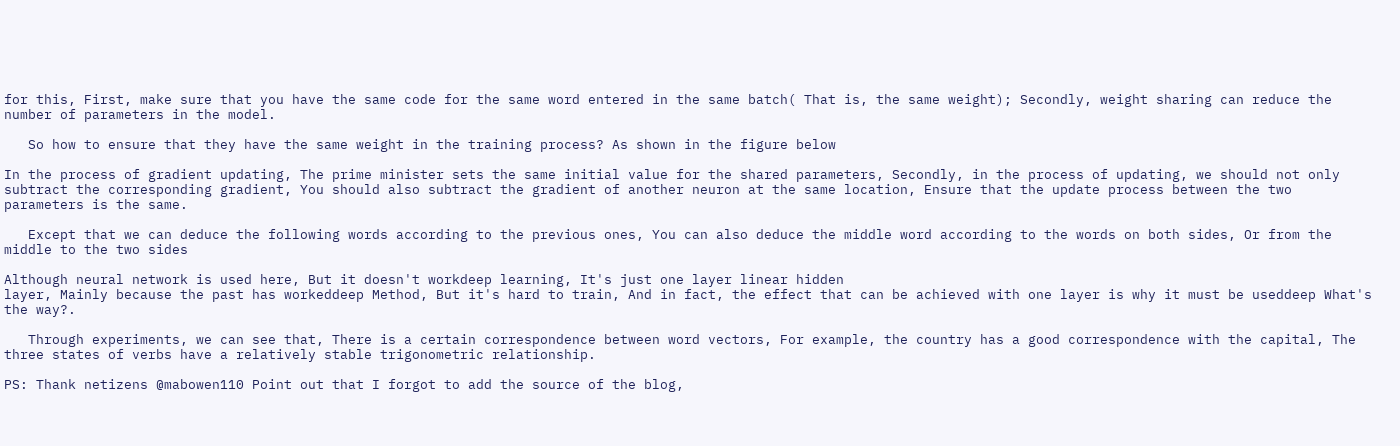for this, First, make sure that you have the same code for the same word entered in the same batch( That is, the same weight); Secondly, weight sharing can reduce the number of parameters in the model.

   So how to ensure that they have the same weight in the training process? As shown in the figure below

In the process of gradient updating, The prime minister sets the same initial value for the shared parameters, Secondly, in the process of updating, we should not only subtract the corresponding gradient, You should also subtract the gradient of another neuron at the same location, Ensure that the update process between the two parameters is the same.

   Except that we can deduce the following words according to the previous ones, You can also deduce the middle word according to the words on both sides, Or from the middle to the two sides

Although neural network is used here, But it doesn't workdeep learning, It's just one layer linear hidden
layer, Mainly because the past has workeddeep Method, But it's hard to train, And in fact, the effect that can be achieved with one layer is why it must be useddeep What's the way?.

   Through experiments, we can see that, There is a certain correspondence between word vectors, For example, the country has a good correspondence with the capital, The three states of verbs have a relatively stable trigonometric relationship.

PS: Thank netizens @mabowen110 Point out that I forgot to add the source of the blog,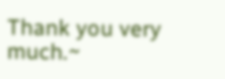Thank you very much.~